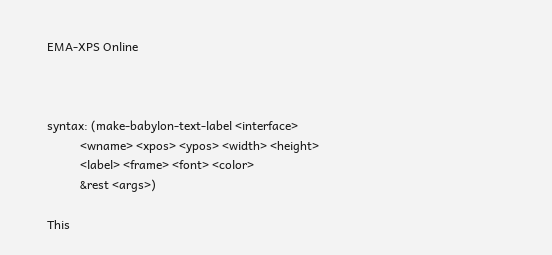EMA-XPS Online



syntax: (make-babylon-text-label <interface>
           <wname> <xpos> <ypos> <width> <height>
           <label> <frame> <font> <color>
           &rest <args>)

This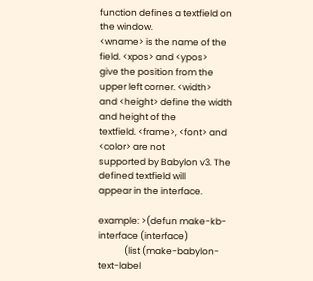function defines a textfield on the window.
<wname> is the name of the field. <xpos> and <ypos>
give the position from the upper left corner. <width>
and <height> define the width and height of the
textfield. <frame>, <font> and <color> are not
supported by Babylon v3. The defined textfield will
appear in the interface.

example: >(defun make-kb-interface (interface)
             (list (make-babylon-text-label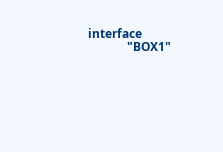interface
             "BOX1"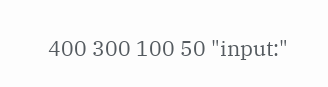400 300 100 50 "input:"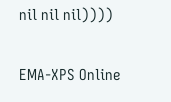nil nil nil))))

EMA-XPS Online